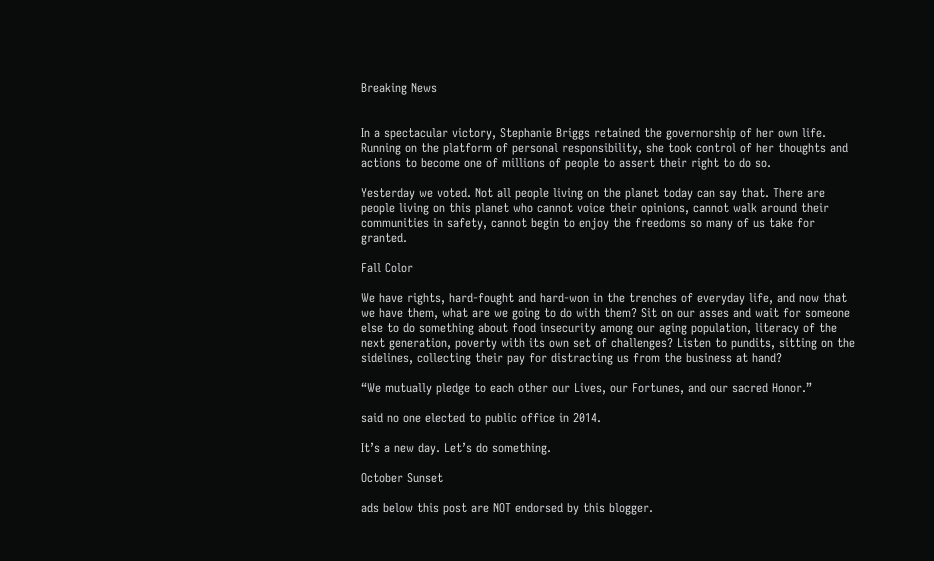Breaking News


In a spectacular victory, Stephanie Briggs retained the governorship of her own life. Running on the platform of personal responsibility, she took control of her thoughts and actions to become one of millions of people to assert their right to do so.

Yesterday we voted. Not all people living on the planet today can say that. There are people living on this planet who cannot voice their opinions, cannot walk around their communities in safety, cannot begin to enjoy the freedoms so many of us take for granted.

Fall Color

We have rights, hard-fought and hard-won in the trenches of everyday life, and now that we have them, what are we going to do with them? Sit on our asses and wait for someone else to do something about food insecurity among our aging population, literacy of the next generation, poverty with its own set of challenges? Listen to pundits, sitting on the sidelines, collecting their pay for distracting us from the business at hand?

“We mutually pledge to each other our Lives, our Fortunes, and our sacred Honor.”

said no one elected to public office in 2014.

It’s a new day. Let’s do something.

October Sunset

ads below this post are NOT endorsed by this blogger.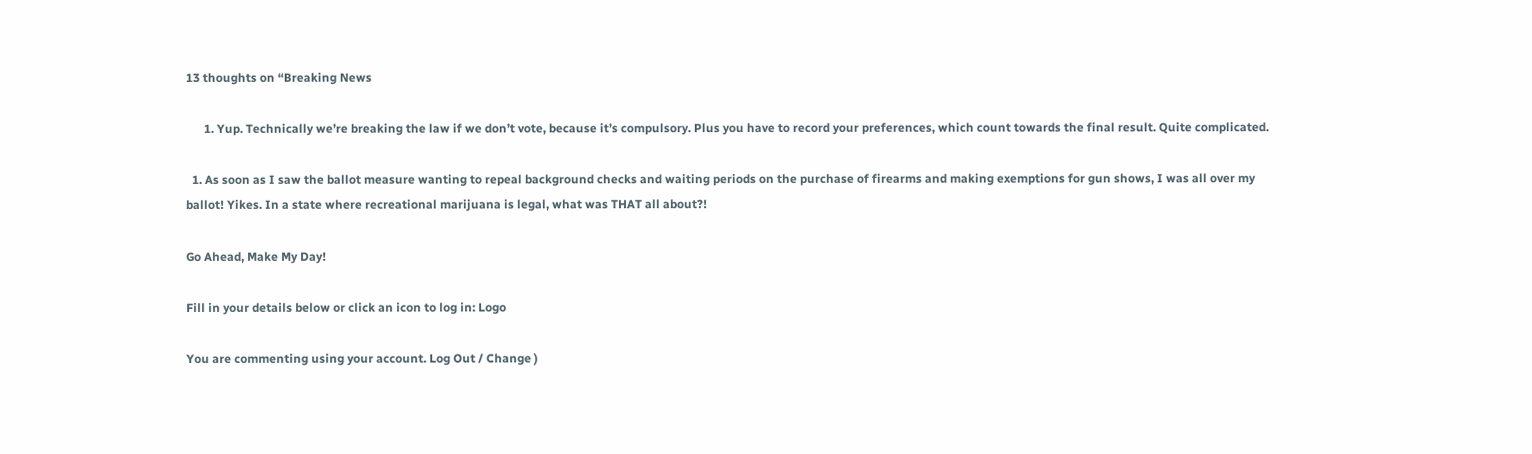13 thoughts on “Breaking News

      1. Yup. Technically we’re breaking the law if we don’t vote, because it’s compulsory. Plus you have to record your preferences, which count towards the final result. Quite complicated.

  1. As soon as I saw the ballot measure wanting to repeal background checks and waiting periods on the purchase of firearms and making exemptions for gun shows, I was all over my ballot! Yikes. In a state where recreational marijuana is legal, what was THAT all about?!

Go Ahead, Make My Day!

Fill in your details below or click an icon to log in: Logo

You are commenting using your account. Log Out / Change )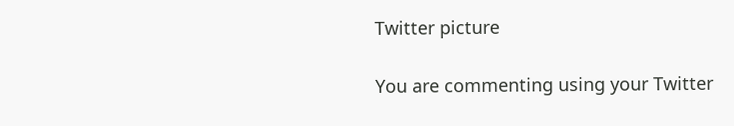Twitter picture

You are commenting using your Twitter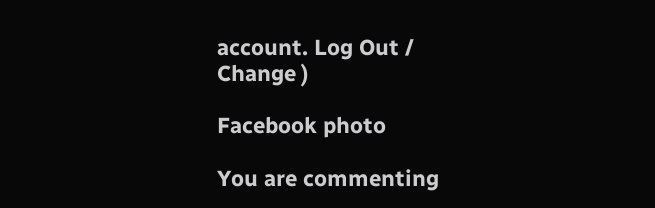account. Log Out / Change )

Facebook photo

You are commenting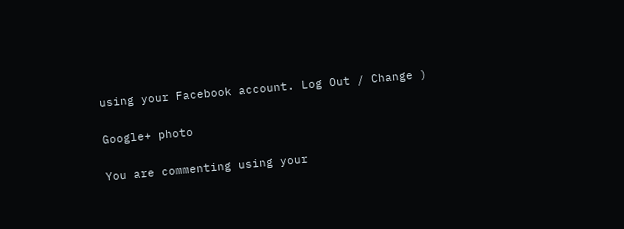using your Facebook account. Log Out / Change )

Google+ photo

You are commenting using your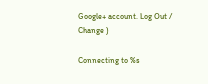Google+ account. Log Out / Change )

Connecting to %s